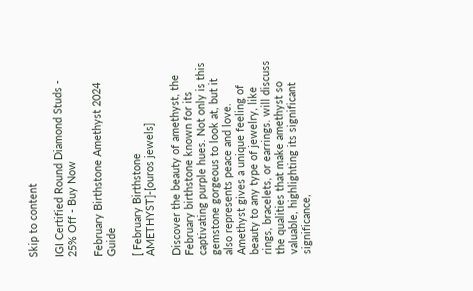Skip to content

IGI Certified Round Diamond Studs - 25% Off - Buy Now

February Birthstone Amethyst 2024 Guide

[ February Birthstone AMETHYST]-[ouros jewels]

Discover the beauty of amethyst, the February birthstone known for its captivating purple hues. Not only is this gemstone gorgeous to look at, but it also represents peace and love. Amethyst gives a unique feeling of beauty to any type of jewelry, like rings, bracelets, or earrings. will discuss the qualities that make amethyst so valuable, highlighting its significant significance,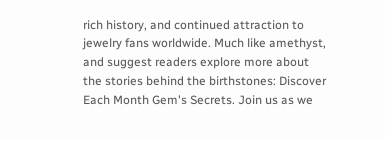rich history, and continued attraction to jewelry fans worldwide. Much like amethyst, and suggest readers explore more about the stories behind the birthstones: Discover Each Month Gem's Secrets. Join us as we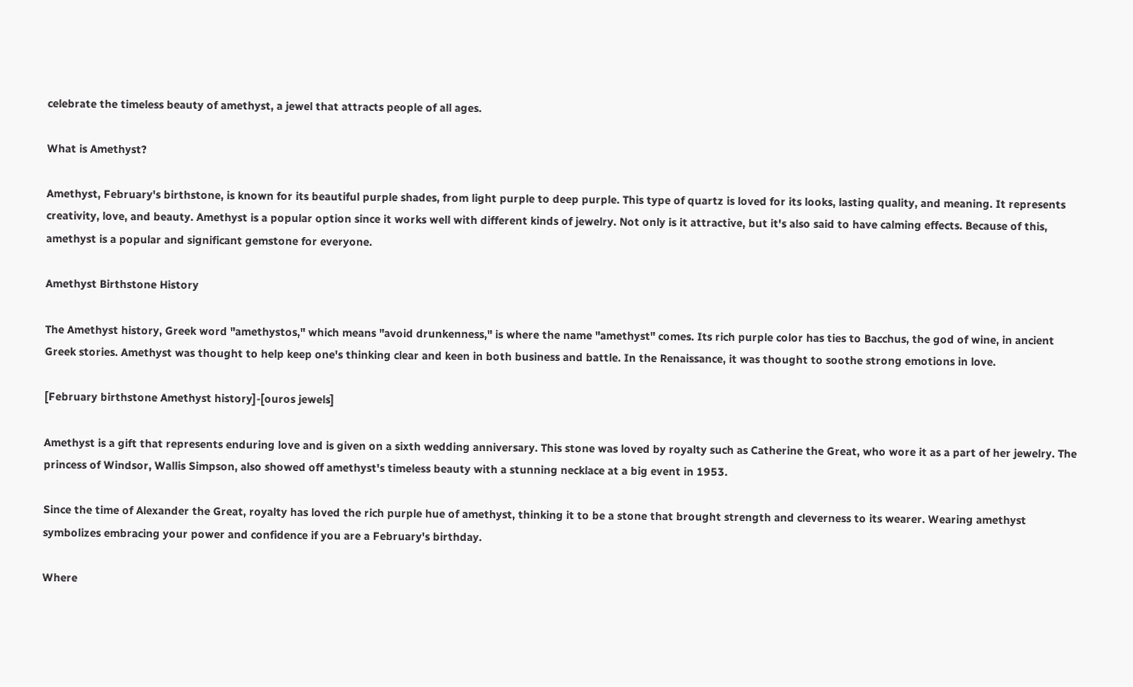celebrate the timeless beauty of amethyst, a jewel that attracts people of all ages.

What is Amethyst?

Amethyst, February's birthstone, is known for its beautiful purple shades, from light purple to deep purple. This type of quartz is loved for its looks, lasting quality, and meaning. It represents creativity, love, and beauty. Amethyst is a popular option since it works well with different kinds of jewelry. Not only is it attractive, but it's also said to have calming effects. Because of this, amethyst is a popular and significant gemstone for everyone.

Amethyst Birthstone History

The Amethyst history, Greek word "amethystos," which means "avoid drunkenness," is where the name "amethyst" comes. Its rich purple color has ties to Bacchus, the god of wine, in ancient Greek stories. Amethyst was thought to help keep one's thinking clear and keen in both business and battle. In the Renaissance, it was thought to soothe strong emotions in love.

[February birthstone Amethyst history]-[ouros jewels]

Amethyst is a gift that represents enduring love and is given on a sixth wedding anniversary. This stone was loved by royalty such as Catherine the Great, who wore it as a part of her jewelry. The princess of Windsor, Wallis Simpson, also showed off amethyst's timeless beauty with a stunning necklace at a big event in 1953.

Since the time of Alexander the Great, royalty has loved the rich purple hue of amethyst, thinking it to be a stone that brought strength and cleverness to its wearer. Wearing amethyst symbolizes embracing your power and confidence if you are a February's birthday.

Where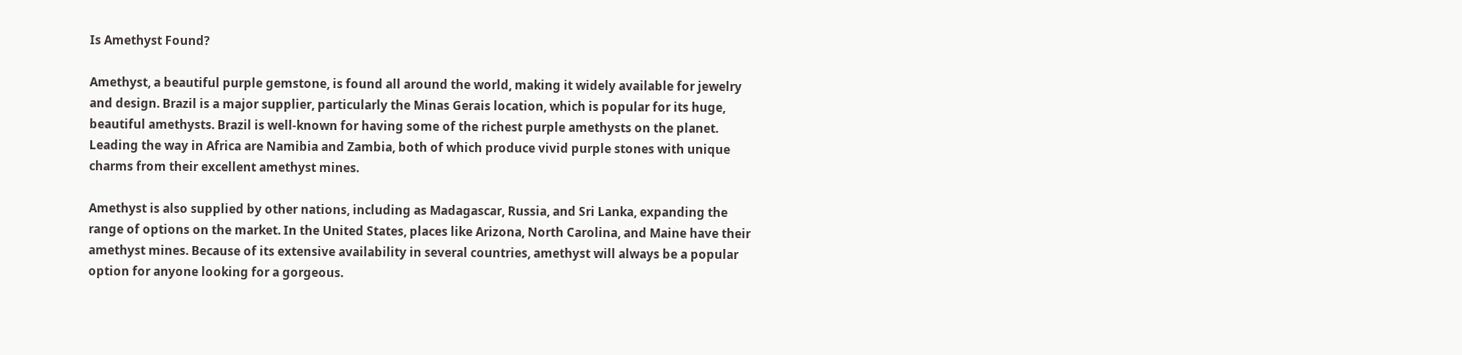Is Amethyst Found?

Amethyst, a beautiful purple gemstone, is found all around the world, making it widely available for jewelry and design. Brazil is a major supplier, particularly the Minas Gerais location, which is popular for its huge, beautiful amethysts. Brazil is well-known for having some of the richest purple amethysts on the planet. Leading the way in Africa are Namibia and Zambia, both of which produce vivid purple stones with unique charms from their excellent amethyst mines.

Amethyst is also supplied by other nations, including as Madagascar, Russia, and Sri Lanka, expanding the range of options on the market. In the United States, places like Arizona, North Carolina, and Maine have their amethyst mines. Because of its extensive availability in several countries, amethyst will always be a popular option for anyone looking for a gorgeous.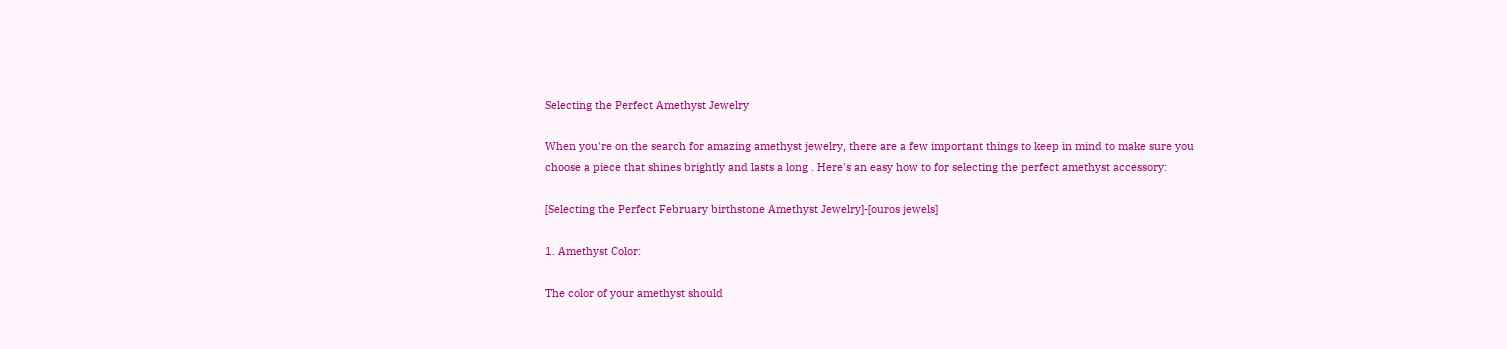Selecting the Perfect Amethyst Jewelry

When you're on the search for amazing amethyst jewelry, there are a few important things to keep in mind to make sure you choose a piece that shines brightly and lasts a long . Here's an easy how to for selecting the perfect amethyst accessory:

[Selecting the Perfect February birthstone Amethyst Jewelry]-[ouros jewels]

1. Amethyst Color:

The color of your amethyst should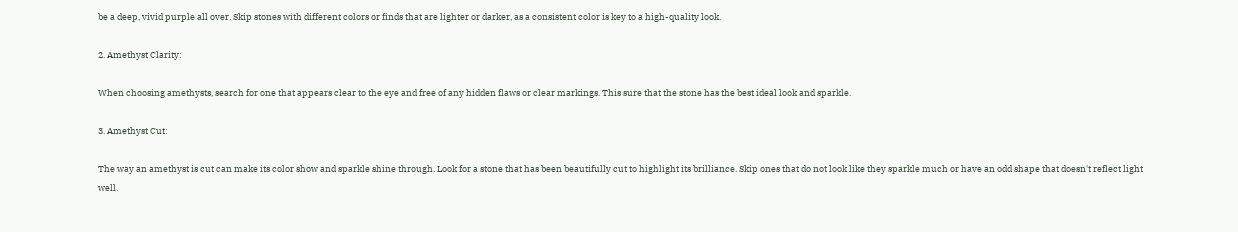be a deep, vivid purple all over. Skip stones with different colors or finds that are lighter or darker, as a consistent color is key to a high-quality look.

2. Amethyst Clarity:

When choosing amethysts, search for one that appears clear to the eye and free of any hidden flaws or clear markings. This sure that the stone has the best ideal look and sparkle.

3. Amethyst Cut:

The way an amethyst is cut can make its color show and sparkle shine through. Look for a stone that has been beautifully cut to highlight its brilliance. Skip ones that do not look like they sparkle much or have an odd shape that doesn't reflect light well.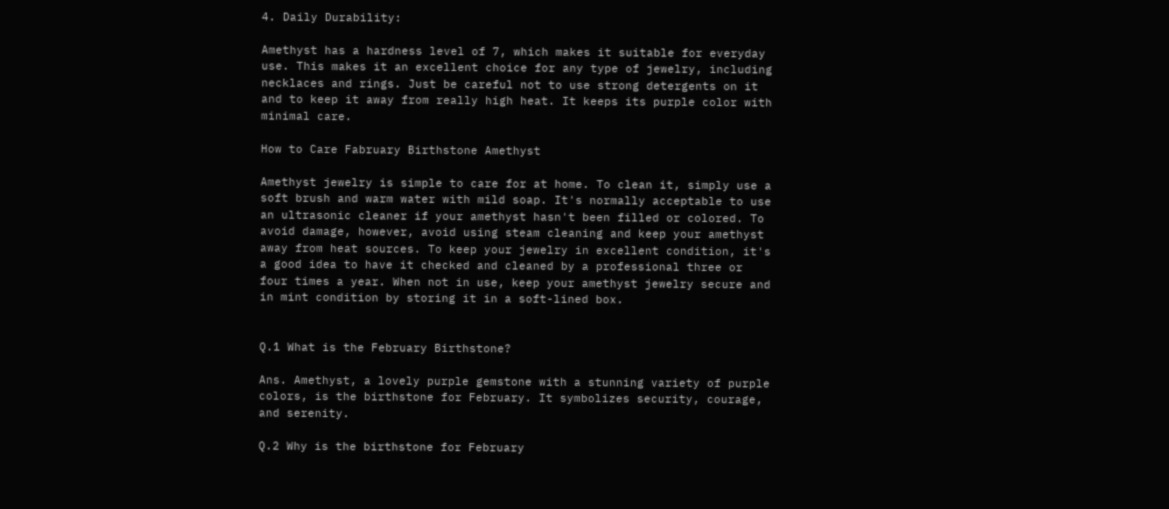4. Daily Durability:

Amethyst has a hardness level of 7, which makes it suitable for everyday use. This makes it an excellent choice for any type of jewelry, including necklaces and rings. Just be careful not to use strong detergents on it and to keep it away from really high heat. It keeps its purple color with minimal care.

How to Care Fabruary Birthstone Amethyst

Amethyst jewelry is simple to care for at home. To clean it, simply use a soft brush and warm water with mild soap. It's normally acceptable to use an ultrasonic cleaner if your amethyst hasn't been filled or colored. To avoid damage, however, avoid using steam cleaning and keep your amethyst away from heat sources. To keep your jewelry in excellent condition, it's a good idea to have it checked and cleaned by a professional three or four times a year. When not in use, keep your amethyst jewelry secure and in mint condition by storing it in a soft-lined box.


Q.1 What is the February Birthstone?

Ans. Amethyst, a lovely purple gemstone with a stunning variety of purple colors, is the birthstone for February. It symbolizes security, courage, and serenity.

Q.2 Why is the birthstone for February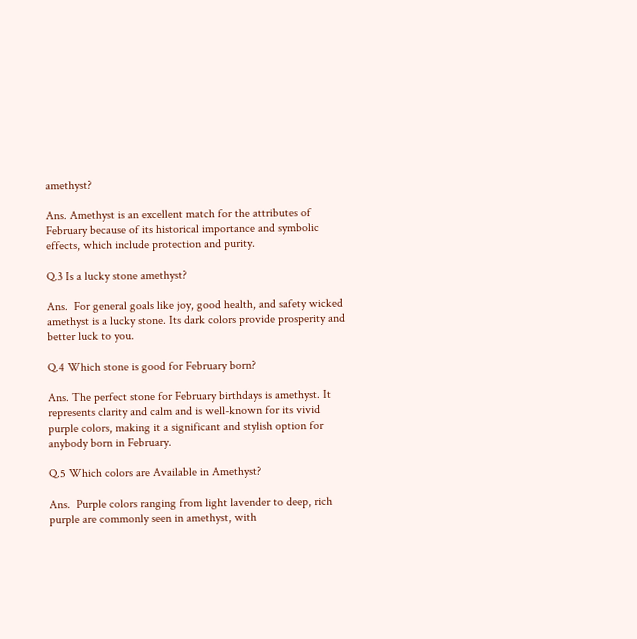amethyst?

Ans. Amethyst is an excellent match for the attributes of February because of its historical importance and symbolic effects, which include protection and purity.

Q.3 Is a lucky stone amethyst?

Ans.  For general goals like joy, good health, and safety wicked amethyst is a lucky stone. Its dark colors provide prosperity and better luck to you.

Q.4 Which stone is good for February born?

Ans. The perfect stone for February birthdays is amethyst. It represents clarity and calm and is well-known for its vivid purple colors, making it a significant and stylish option for anybody born in February.

Q.5 Which colors are Available in Amethyst?

Ans.  Purple colors ranging from light lavender to deep, rich purple are commonly seen in amethyst, with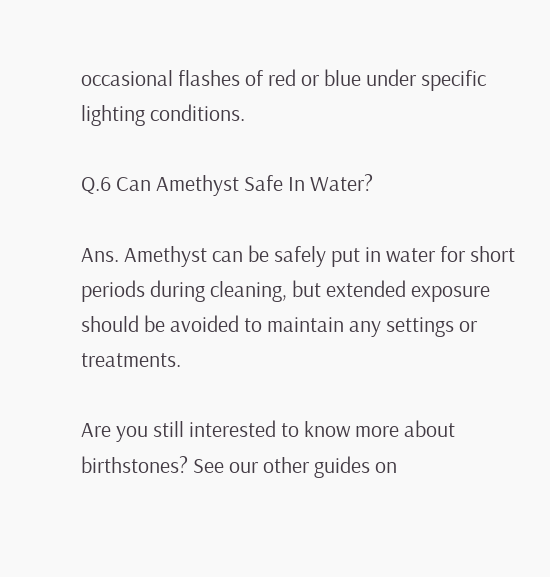occasional flashes of red or blue under specific lighting conditions.

Q.6 Can Amethyst Safe In Water?

Ans. Amethyst can be safely put in water for short periods during cleaning, but extended exposure should be avoided to maintain any settings or treatments.

Are you still interested to know more about birthstones? See our other guides on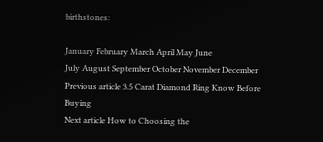birthstones:

January February March April May June
July August September October November December
Previous article 3.5 Carat Diamond Ring Know Before Buying
Next article How to Choosing the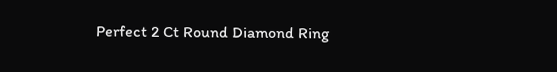Perfect 2 Ct Round Diamond Ring